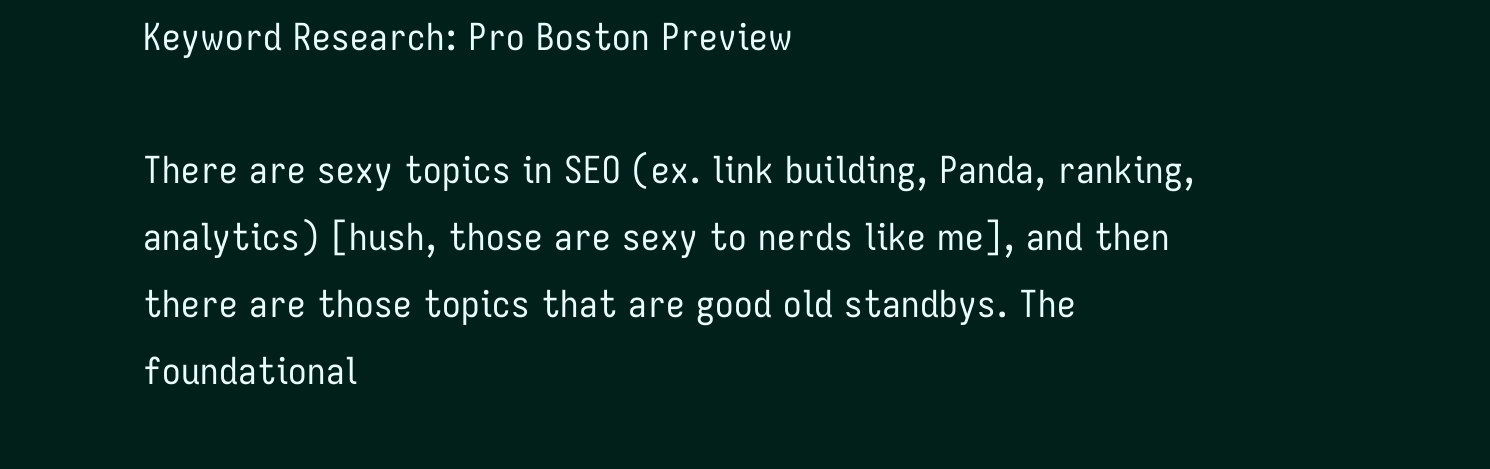Keyword Research: Pro Boston Preview

There are sexy topics in SEO (ex. link building, Panda, ranking, analytics) [hush, those are sexy to nerds like me], and then there are those topics that are good old standbys. The foundational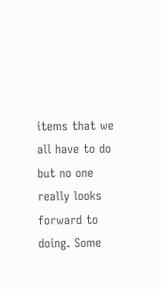items that we all have to do but no one really looks forward to doing. Some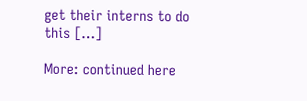get their interns to do this […]

More: continued here